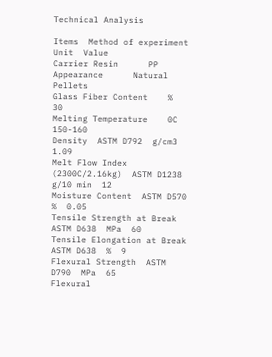Technical Analysis

Items  Method of experiment  Unit  Value
Carrier Resin      PP
Appearance      Natural Pellets
Glass Fiber Content    %  30
Melting Temperature    0C  150-160
Density  ASTM D792  g/cm3  1.09
Melt Flow Index (2300C/2.16kg)  ASTM D1238  g/10 min  12
Moisture Content  ASTM D570  %  0.05
Tensile Strength at Break  ASTM D638  MPa  60
Tensile Elongation at Break  ASTM D638  %  9
Flexural Strength  ASTM D790  MPa  65
Flexural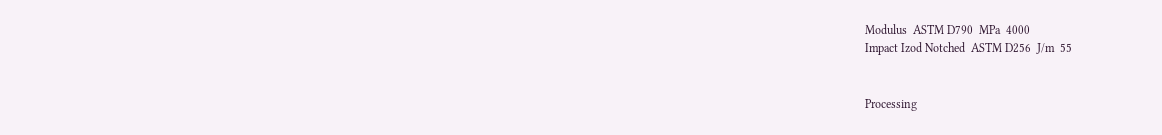Modulus  ASTM D790  MPa  4000
Impact Izod Notched  ASTM D256  J/m  55


Processing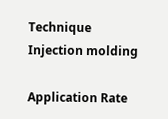Technique                         Injection molding

Application Rate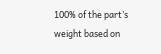100% of the part’s weight based on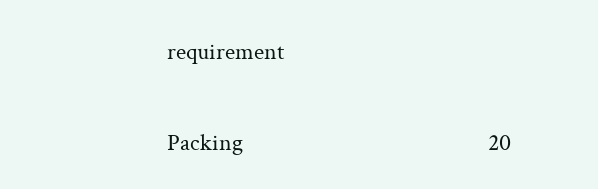requirement

Packing                                                 20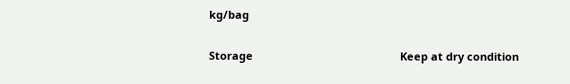kg/bag

Storage                                                 Keep at dry condition